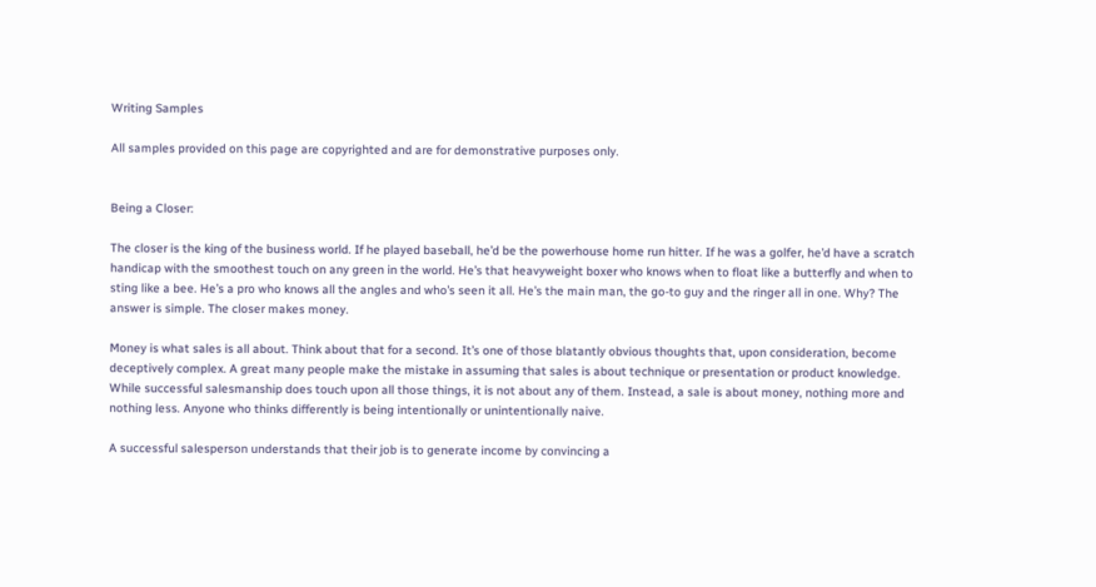Writing Samples

All samples provided on this page are copyrighted and are for demonstrative purposes only.


Being a Closer:

The closer is the king of the business world. If he played baseball, he’d be the powerhouse home run hitter. If he was a golfer, he’d have a scratch handicap with the smoothest touch on any green in the world. He’s that heavyweight boxer who knows when to float like a butterfly and when to sting like a bee. He’s a pro who knows all the angles and who’s seen it all. He’s the main man, the go-to guy and the ringer all in one. Why? The answer is simple. The closer makes money.

Money is what sales is all about. Think about that for a second. It’s one of those blatantly obvious thoughts that, upon consideration, become deceptively complex. A great many people make the mistake in assuming that sales is about technique or presentation or product knowledge. While successful salesmanship does touch upon all those things, it is not about any of them. Instead, a sale is about money, nothing more and nothing less. Anyone who thinks differently is being intentionally or unintentionally naive.

A successful salesperson understands that their job is to generate income by convincing a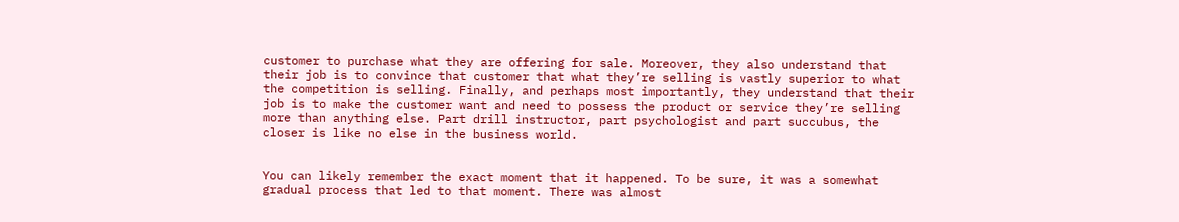customer to purchase what they are offering for sale. Moreover, they also understand that their job is to convince that customer that what they’re selling is vastly superior to what the competition is selling. Finally, and perhaps most importantly, they understand that their job is to make the customer want and need to possess the product or service they’re selling more than anything else. Part drill instructor, part psychologist and part succubus, the closer is like no else in the business world.


You can likely remember the exact moment that it happened. To be sure, it was a somewhat gradual process that led to that moment. There was almost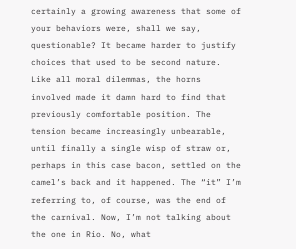certainly a growing awareness that some of your behaviors were, shall we say, questionable? It became harder to justify choices that used to be second nature. Like all moral dilemmas, the horns involved made it damn hard to find that previously comfortable position. The tension became increasingly unbearable, until finally a single wisp of straw or, perhaps in this case bacon, settled on the camel’s back and it happened. The “it” I’m referring to, of course, was the end of the carnival. Now, I’m not talking about the one in Rio. No, what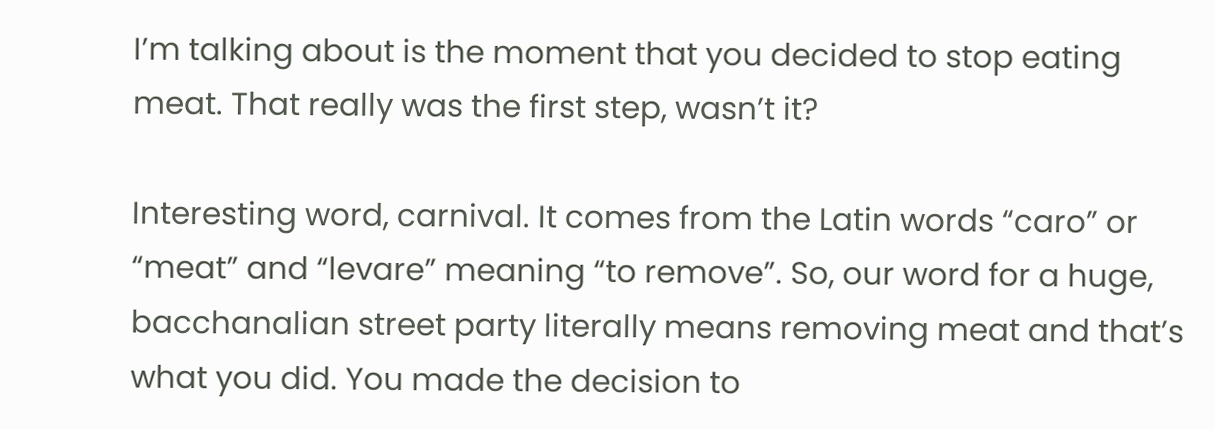I’m talking about is the moment that you decided to stop eating meat. That really was the first step, wasn’t it?

Interesting word, carnival. It comes from the Latin words “caro” or “meat” and “levare” meaning “to remove”. So, our word for a huge, bacchanalian street party literally means removing meat and that’s what you did. You made the decision to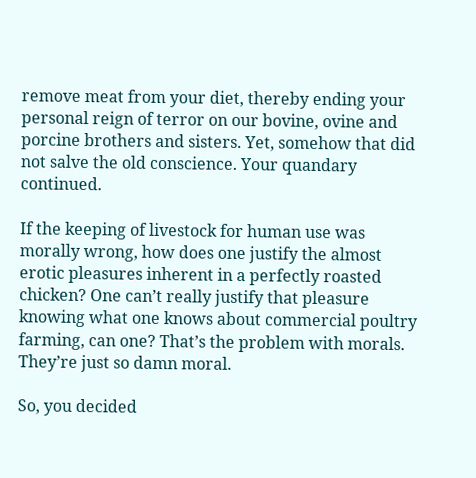remove meat from your diet, thereby ending your personal reign of terror on our bovine, ovine and porcine brothers and sisters. Yet, somehow that did not salve the old conscience. Your quandary continued.

If the keeping of livestock for human use was morally wrong, how does one justify the almost erotic pleasures inherent in a perfectly roasted chicken? One can’t really justify that pleasure knowing what one knows about commercial poultry farming, can one? That’s the problem with morals. They’re just so damn moral.

So, you decided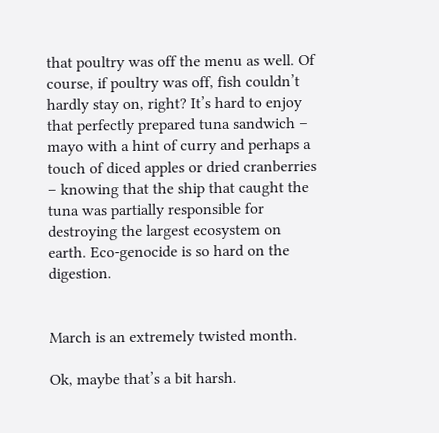that poultry was off the menu as well. Of course, if poultry was off, fish couldn’t hardly stay on, right? It’s hard to enjoy that perfectly prepared tuna sandwich – mayo with a hint of curry and perhaps a touch of diced apples or dried cranberries – knowing that the ship that caught the tuna was partially responsible for destroying the largest ecosystem on earth. Eco-genocide is so hard on the digestion.


March is an extremely twisted month.

Ok, maybe that’s a bit harsh.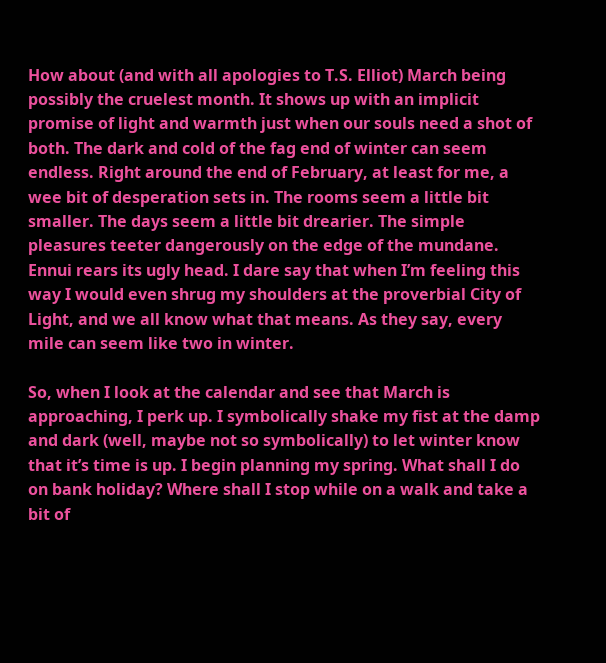How about (and with all apologies to T.S. Elliot) March being possibly the cruelest month. It shows up with an implicit promise of light and warmth just when our souls need a shot of both. The dark and cold of the fag end of winter can seem endless. Right around the end of February, at least for me, a wee bit of desperation sets in. The rooms seem a little bit smaller. The days seem a little bit drearier. The simple pleasures teeter dangerously on the edge of the mundane. Ennui rears its ugly head. I dare say that when I’m feeling this way I would even shrug my shoulders at the proverbial City of Light, and we all know what that means. As they say, every mile can seem like two in winter.

So, when I look at the calendar and see that March is approaching, I perk up. I symbolically shake my fist at the damp and dark (well, maybe not so symbolically) to let winter know that it’s time is up. I begin planning my spring. What shall I do on bank holiday? Where shall I stop while on a walk and take a bit of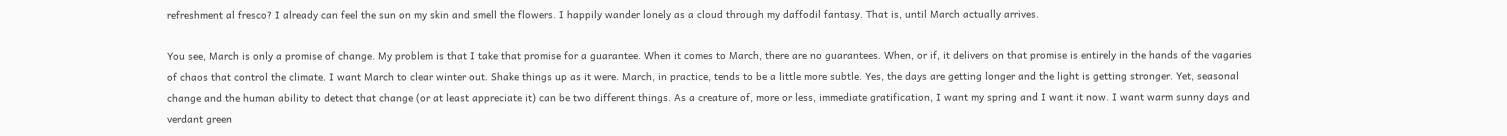refreshment al fresco? I already can feel the sun on my skin and smell the flowers. I happily wander lonely as a cloud through my daffodil fantasy. That is, until March actually arrives.

You see, March is only a promise of change. My problem is that I take that promise for a guarantee. When it comes to March, there are no guarantees. When, or if, it delivers on that promise is entirely in the hands of the vagaries of chaos that control the climate. I want March to clear winter out. Shake things up as it were. March, in practice, tends to be a little more subtle. Yes, the days are getting longer and the light is getting stronger. Yet, seasonal change and the human ability to detect that change (or at least appreciate it) can be two different things. As a creature of, more or less, immediate gratification, I want my spring and I want it now. I want warm sunny days and verdant green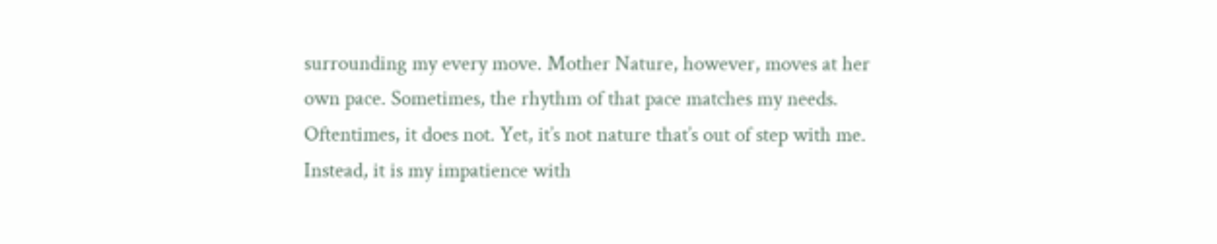surrounding my every move. Mother Nature, however, moves at her own pace. Sometimes, the rhythm of that pace matches my needs. Oftentimes, it does not. Yet, it’s not nature that’s out of step with me. Instead, it is my impatience with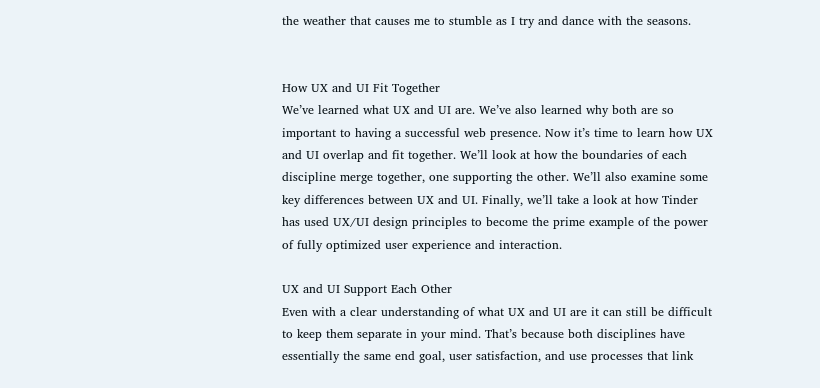the weather that causes me to stumble as I try and dance with the seasons.


How UX and UI Fit Together
We’ve learned what UX and UI are. We’ve also learned why both are so important to having a successful web presence. Now it’s time to learn how UX and UI overlap and fit together. We’ll look at how the boundaries of each discipline merge together, one supporting the other. We’ll also examine some key differences between UX and UI. Finally, we’ll take a look at how Tinder has used UX/UI design principles to become the prime example of the power of fully optimized user experience and interaction.

UX and UI Support Each Other
Even with a clear understanding of what UX and UI are it can still be difficult to keep them separate in your mind. That’s because both disciplines have essentially the same end goal, user satisfaction, and use processes that link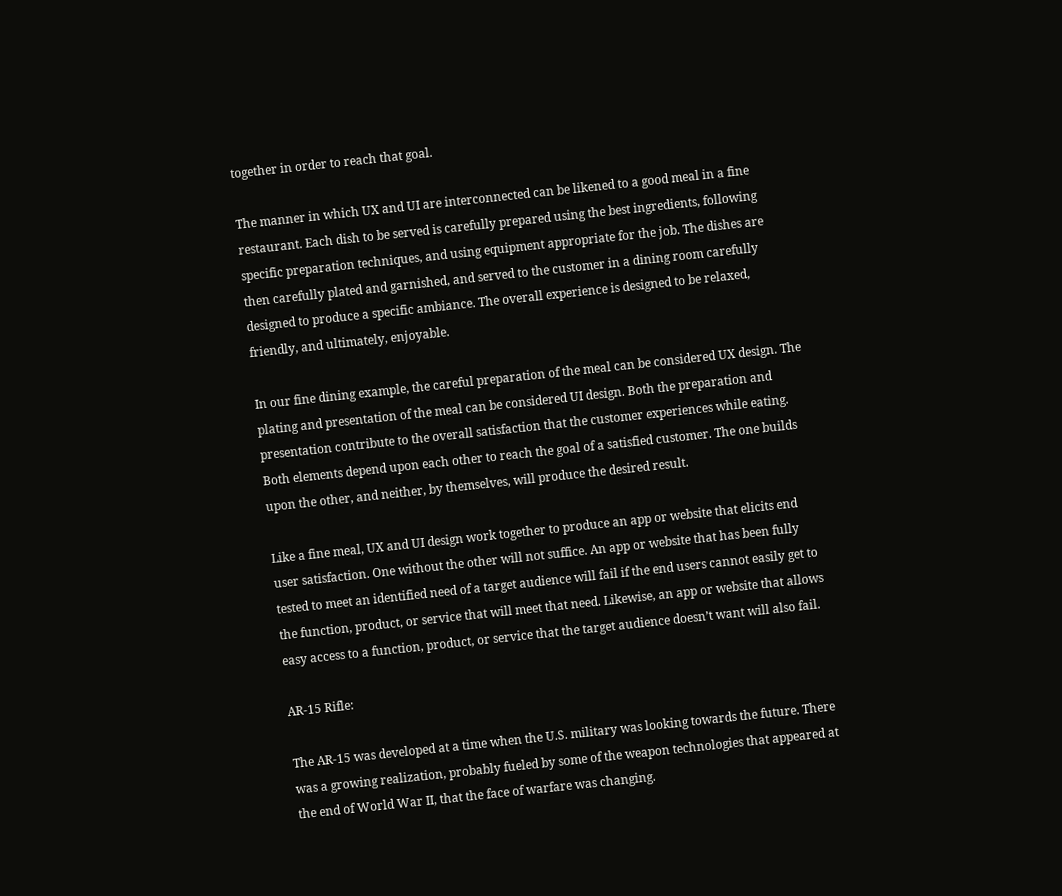together in order to reach that goal.

The manner in which UX and UI are interconnected can be likened to a good meal in a fine restaurant. Each dish to be served is carefully prepared using the best ingredients, following specific preparation techniques, and using equipment appropriate for the job. The dishes are then carefully plated and garnished, and served to the customer in a dining room carefully designed to produce a specific ambiance. The overall experience is designed to be relaxed, friendly, and ultimately, enjoyable.

In our fine dining example, the careful preparation of the meal can be considered UX design. The plating and presentation of the meal can be considered UI design. Both the preparation and presentation contribute to the overall satisfaction that the customer experiences while eating. Both elements depend upon each other to reach the goal of a satisfied customer. The one builds upon the other, and neither, by themselves, will produce the desired result.

Like a fine meal, UX and UI design work together to produce an app or website that elicits end user satisfaction. One without the other will not suffice. An app or website that has been fully tested to meet an identified need of a target audience will fail if the end users cannot easily get to the function, product, or service that will meet that need. Likewise, an app or website that allows easy access to a function, product, or service that the target audience doesn’t want will also fail.

AR-15 Rifle:

The AR-15 was developed at a time when the U.S. military was looking towards the future. There was a growing realization, probably fueled by some of the weapon technologies that appeared at the end of World War II, that the face of warfare was changing.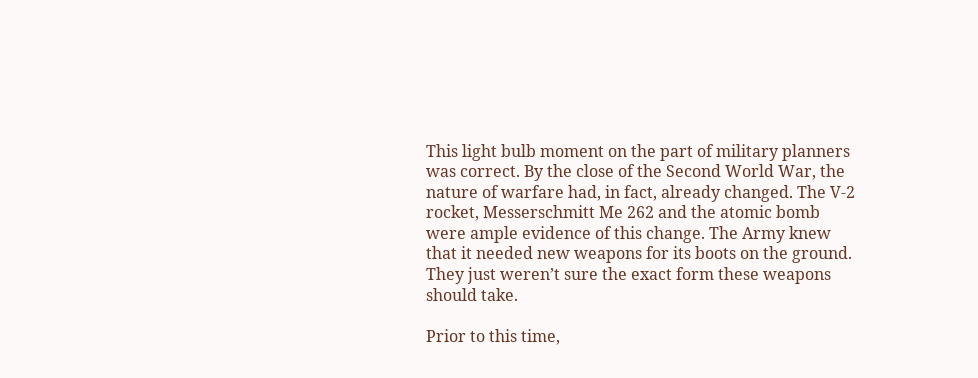This light bulb moment on the part of military planners was correct. By the close of the Second World War, the nature of warfare had, in fact, already changed. The V-2 rocket, Messerschmitt Me 262 and the atomic bomb were ample evidence of this change. The Army knew that it needed new weapons for its boots on the ground. They just weren’t sure the exact form these weapons should take.

Prior to this time,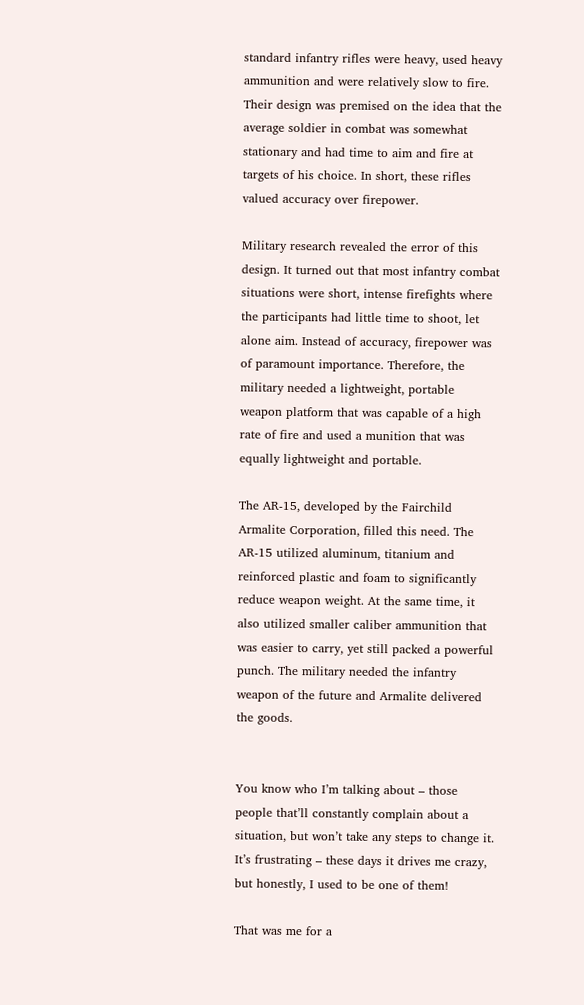standard infantry rifles were heavy, used heavy ammunition and were relatively slow to fire. Their design was premised on the idea that the average soldier in combat was somewhat stationary and had time to aim and fire at targets of his choice. In short, these rifles valued accuracy over firepower.

Military research revealed the error of this design. It turned out that most infantry combat situations were short, intense firefights where the participants had little time to shoot, let alone aim. Instead of accuracy, firepower was of paramount importance. Therefore, the military needed a lightweight, portable weapon platform that was capable of a high rate of fire and used a munition that was equally lightweight and portable.

The AR-15, developed by the Fairchild Armalite Corporation, filled this need. The AR-15 utilized aluminum, titanium and reinforced plastic and foam to significantly reduce weapon weight. At the same time, it also utilized smaller caliber ammunition that was easier to carry, yet still packed a powerful punch. The military needed the infantry weapon of the future and Armalite delivered the goods.


You know who I’m talking about – those people that’ll constantly complain about a situation, but won’t take any steps to change it. It’s frustrating – these days it drives me crazy, but honestly, I used to be one of them!

That was me for a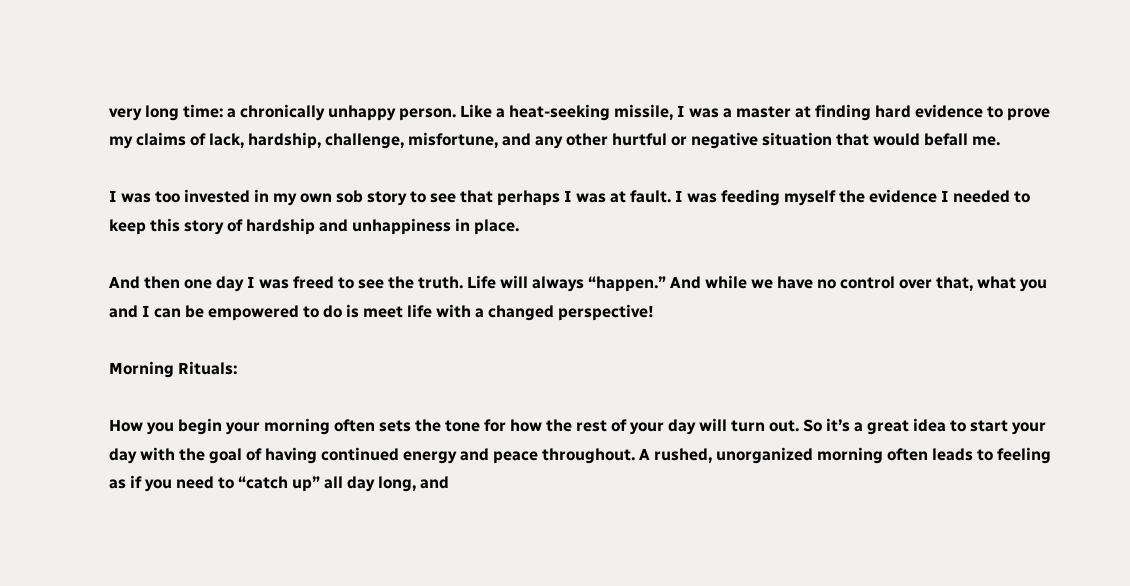very long time: a chronically unhappy person. Like a heat-seeking missile, I was a master at finding hard evidence to prove my claims of lack, hardship, challenge, misfortune, and any other hurtful or negative situation that would befall me.

I was too invested in my own sob story to see that perhaps I was at fault. I was feeding myself the evidence I needed to keep this story of hardship and unhappiness in place.

And then one day I was freed to see the truth. Life will always “happen.” And while we have no control over that, what you and I can be empowered to do is meet life with a changed perspective!

Morning Rituals:

How you begin your morning often sets the tone for how the rest of your day will turn out. So it’s a great idea to start your day with the goal of having continued energy and peace throughout. A rushed, unorganized morning often leads to feeling as if you need to “catch up” all day long, and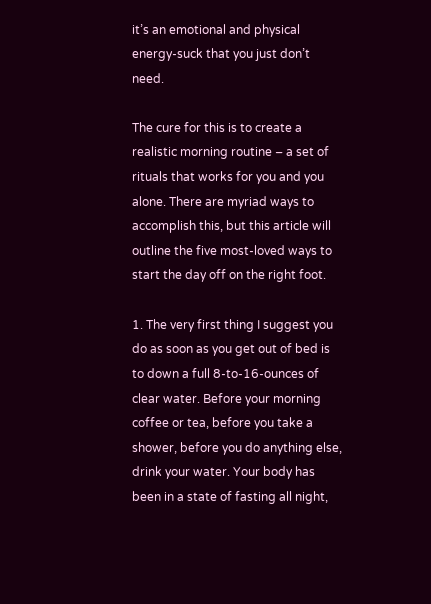it’s an emotional and physical energy-suck that you just don’t need.

The cure for this is to create a realistic morning routine – a set of rituals that works for you and you alone. There are myriad ways to accomplish this, but this article will outline the five most-loved ways to start the day off on the right foot.

1. The very first thing I suggest you do as soon as you get out of bed is to down a full 8-to-16-ounces of clear water. Before your morning coffee or tea, before you take a shower, before you do anything else, drink your water. Your body has been in a state of fasting all night,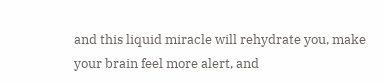and this liquid miracle will rehydrate you, make your brain feel more alert, and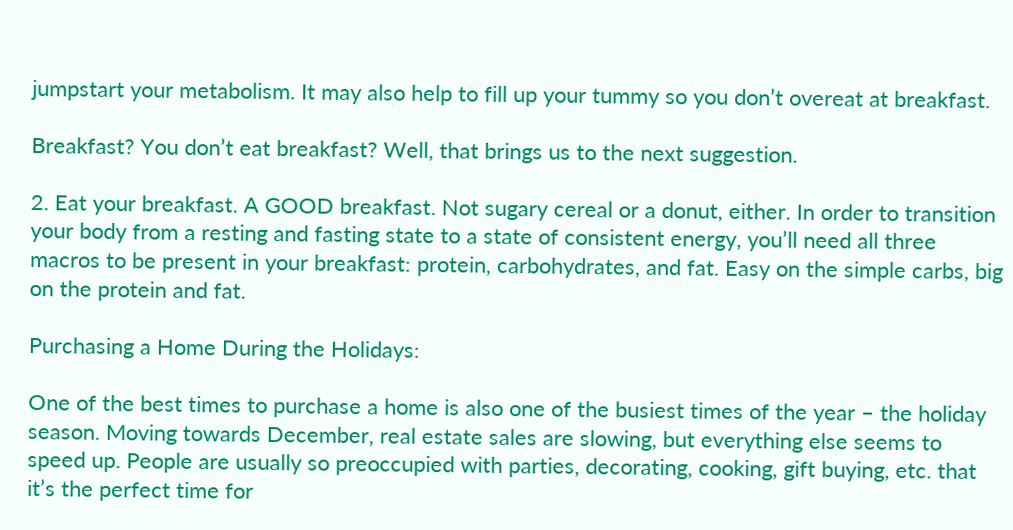jumpstart your metabolism. It may also help to fill up your tummy so you don’t overeat at breakfast.

Breakfast? You don’t eat breakfast? Well, that brings us to the next suggestion.

2. Eat your breakfast. A GOOD breakfast. Not sugary cereal or a donut, either. In order to transition your body from a resting and fasting state to a state of consistent energy, you’ll need all three macros to be present in your breakfast: protein, carbohydrates, and fat. Easy on the simple carbs, big on the protein and fat.

Purchasing a Home During the Holidays:

One of the best times to purchase a home is also one of the busiest times of the year – the holiday season. Moving towards December, real estate sales are slowing, but everything else seems to speed up. People are usually so preoccupied with parties, decorating, cooking, gift buying, etc. that it’s the perfect time for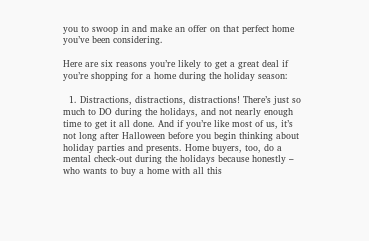you to swoop in and make an offer on that perfect home you’ve been considering.

Here are six reasons you’re likely to get a great deal if you’re shopping for a home during the holiday season:

  1. Distractions, distractions, distractions! There’s just so much to DO during the holidays, and not nearly enough time to get it all done. And if you’re like most of us, it’s not long after Halloween before you begin thinking about holiday parties and presents. Home buyers, too, do a mental check-out during the holidays because honestly – who wants to buy a home with all this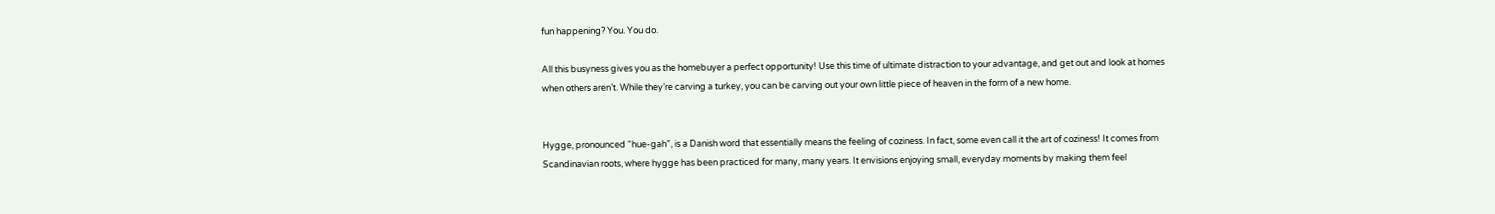fun happening? You. You do.

All this busyness gives you as the homebuyer a perfect opportunity! Use this time of ultimate distraction to your advantage, and get out and look at homes when others aren’t. While they’re carving a turkey, you can be carving out your own little piece of heaven in the form of a new home.


Hygge, pronounced “hue-gah”, is a Danish word that essentially means the feeling of coziness. In fact, some even call it the art of coziness! It comes from Scandinavian roots, where hygge has been practiced for many, many years. It envisions enjoying small, everyday moments by making them feel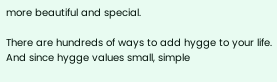more beautiful and special.

There are hundreds of ways to add hygge to your life. And since hygge values small, simple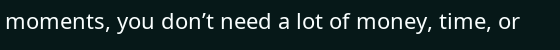moments, you don’t need a lot of money, time, or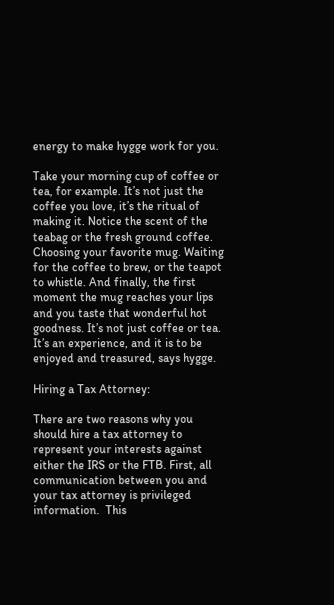energy to make hygge work for you.

Take your morning cup of coffee or tea, for example. It’s not just the coffee you love, it’s the ritual of making it. Notice the scent of the teabag or the fresh ground coffee. Choosing your favorite mug. Waiting for the coffee to brew, or the teapot to whistle. And finally, the first moment the mug reaches your lips and you taste that wonderful hot goodness. It’s not just coffee or tea. It’s an experience, and it is to be enjoyed and treasured, says hygge.

Hiring a Tax Attorney:

There are two reasons why you should hire a tax attorney to represent your interests against either the IRS or the FTB. First, all communication between you and your tax attorney is privileged information.  This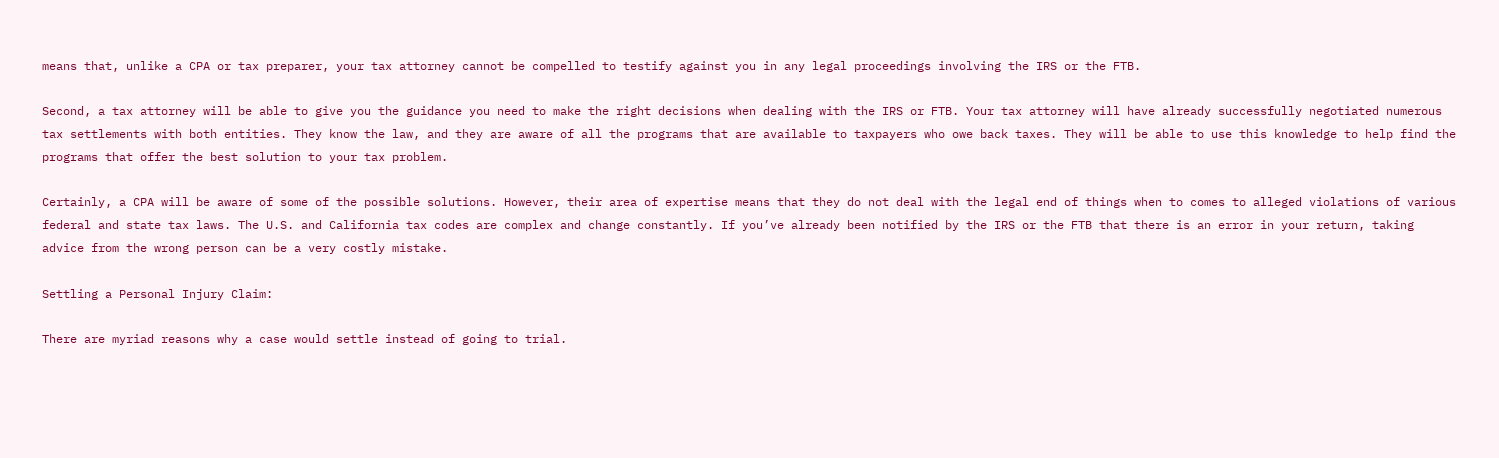means that, unlike a CPA or tax preparer, your tax attorney cannot be compelled to testify against you in any legal proceedings involving the IRS or the FTB.

Second, a tax attorney will be able to give you the guidance you need to make the right decisions when dealing with the IRS or FTB. Your tax attorney will have already successfully negotiated numerous tax settlements with both entities. They know the law, and they are aware of all the programs that are available to taxpayers who owe back taxes. They will be able to use this knowledge to help find the programs that offer the best solution to your tax problem.

Certainly, a CPA will be aware of some of the possible solutions. However, their area of expertise means that they do not deal with the legal end of things when to comes to alleged violations of various federal and state tax laws. The U.S. and California tax codes are complex and change constantly. If you’ve already been notified by the IRS or the FTB that there is an error in your return, taking advice from the wrong person can be a very costly mistake.

Settling a Personal Injury Claim:

There are myriad reasons why a case would settle instead of going to trial.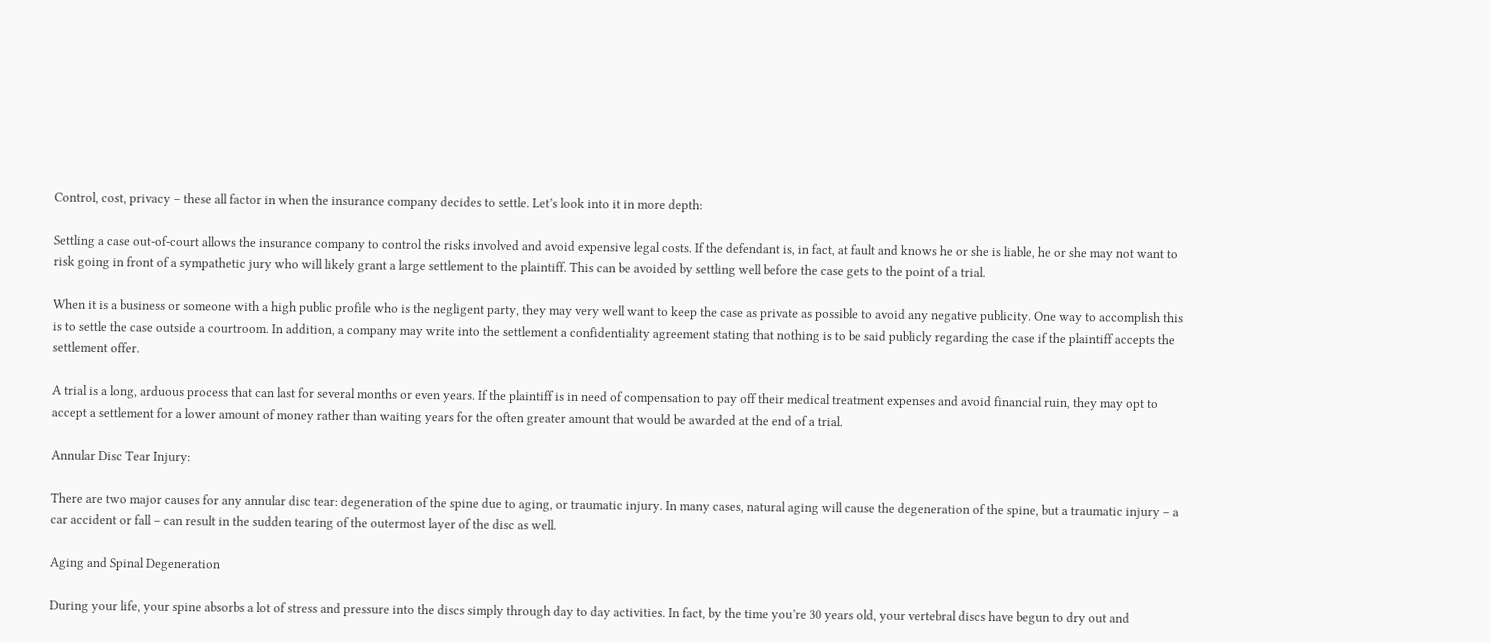Control, cost, privacy – these all factor in when the insurance company decides to settle. Let’s look into it in more depth:

Settling a case out-of-court allows the insurance company to control the risks involved and avoid expensive legal costs. If the defendant is, in fact, at fault and knows he or she is liable, he or she may not want to risk going in front of a sympathetic jury who will likely grant a large settlement to the plaintiff. This can be avoided by settling well before the case gets to the point of a trial.

When it is a business or someone with a high public profile who is the negligent party, they may very well want to keep the case as private as possible to avoid any negative publicity. One way to accomplish this is to settle the case outside a courtroom. In addition, a company may write into the settlement a confidentiality agreement stating that nothing is to be said publicly regarding the case if the plaintiff accepts the settlement offer.

A trial is a long, arduous process that can last for several months or even years. If the plaintiff is in need of compensation to pay off their medical treatment expenses and avoid financial ruin, they may opt to accept a settlement for a lower amount of money rather than waiting years for the often greater amount that would be awarded at the end of a trial.

Annular Disc Tear Injury:

There are two major causes for any annular disc tear: degeneration of the spine due to aging, or traumatic injury. In many cases, natural aging will cause the degeneration of the spine, but a traumatic injury – a car accident or fall – can result in the sudden tearing of the outermost layer of the disc as well.

Aging and Spinal Degeneration

During your life, your spine absorbs a lot of stress and pressure into the discs simply through day to day activities. In fact, by the time you’re 30 years old, your vertebral discs have begun to dry out and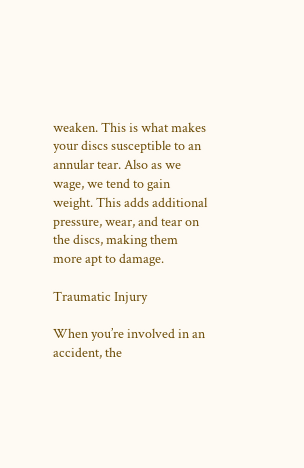weaken. This is what makes your discs susceptible to an annular tear. Also as we wage, we tend to gain weight. This adds additional pressure, wear, and tear on the discs, making them more apt to damage.

Traumatic Injury

When you’re involved in an accident, the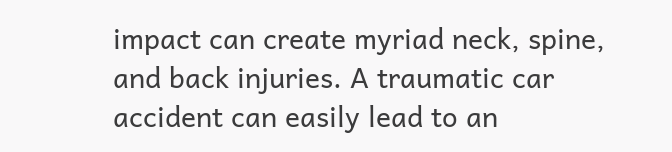impact can create myriad neck, spine, and back injuries. A traumatic car accident can easily lead to an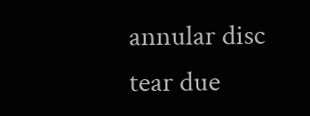annular disc tear due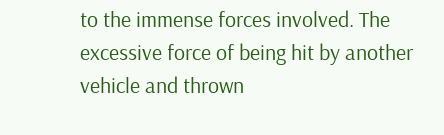to the immense forces involved. The excessive force of being hit by another vehicle and thrown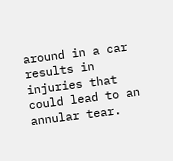around in a car results in injuries that could lead to an annular tear.